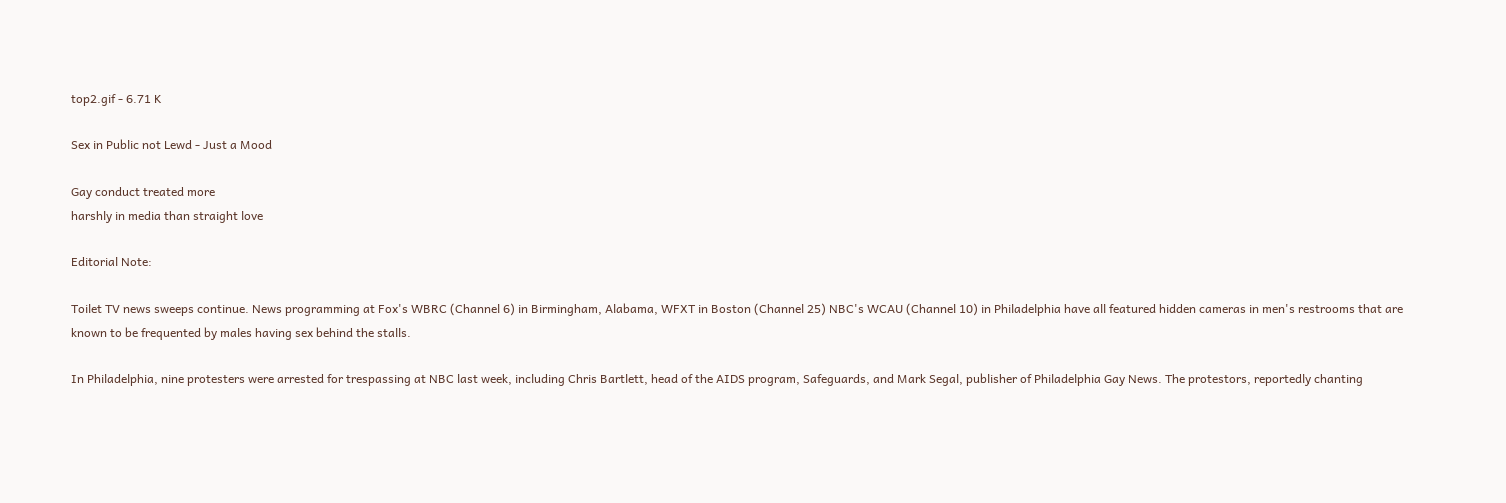top2.gif - 6.71 K

Sex in Public not Lewd - Just a Mood

Gay conduct treated more
harshly in media than straight love

Editorial Note:

Toilet TV news sweeps continue. News programming at Fox's WBRC (Channel 6) in Birmingham, Alabama, WFXT in Boston (Channel 25) NBC's WCAU (Channel 10) in Philadelphia have all featured hidden cameras in men's restrooms that are known to be frequented by males having sex behind the stalls.

In Philadelphia, nine protesters were arrested for trespassing at NBC last week, including Chris Bartlett, head of the AIDS program, Safeguards, and Mark Segal, publisher of Philadelphia Gay News. The protestors, reportedly chanting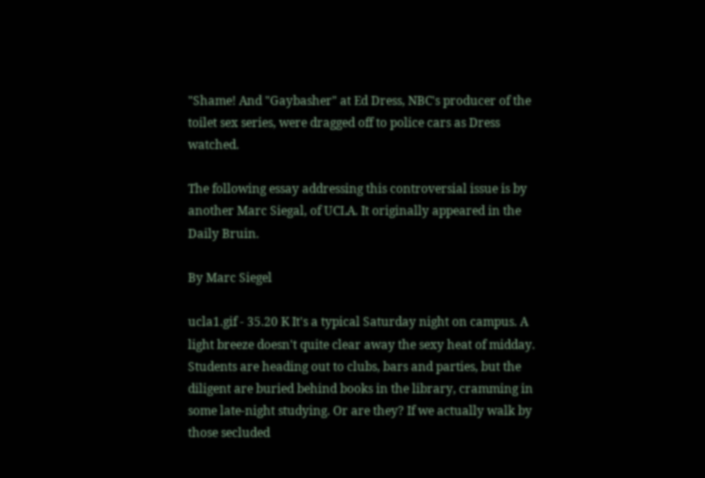"Shame! And "Gaybasher" at Ed Dress, NBC's producer of the toilet sex series, were dragged off to police cars as Dress watched.

The following essay addressing this controversial issue is by another Marc Siegal, of UCLA. It originally appeared in the Daily Bruin.

By Marc Siegel

ucla1.gif - 35.20 K It's a typical Saturday night on campus. A light breeze doesn't quite clear away the sexy heat of midday. Students are heading out to clubs, bars and parties, but the diligent are buried behind books in the library, cramming in some late-night studying. Or are they? If we actually walk by those secluded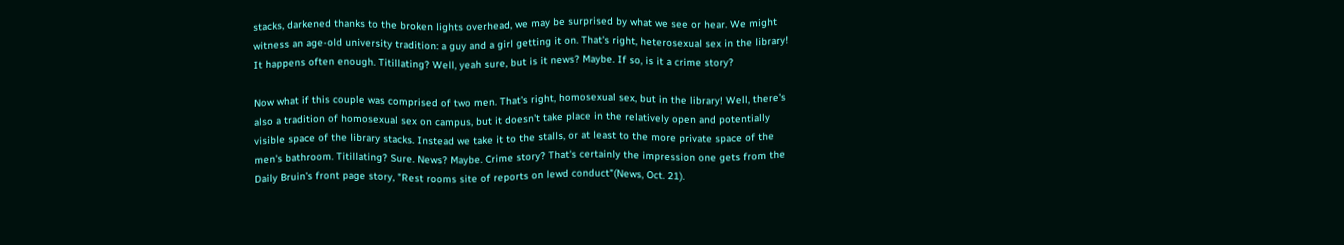stacks, darkened thanks to the broken lights overhead, we may be surprised by what we see or hear. We might witness an age-old university tradition: a guy and a girl getting it on. That's right, heterosexual sex in the library! It happens often enough. Titillating? Well, yeah sure, but is it news? Maybe. If so, is it a crime story?

Now what if this couple was comprised of two men. That's right, homosexual sex, but in the library! Well, there's also a tradition of homosexual sex on campus, but it doesn't take place in the relatively open and potentially visible space of the library stacks. Instead we take it to the stalls, or at least to the more private space of the men's bathroom. Titillating? Sure. News? Maybe. Crime story? That's certainly the impression one gets from the Daily Bruin's front page story, "Rest rooms site of reports on lewd conduct"(News, Oct. 21).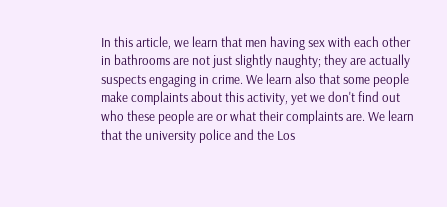In this article, we learn that men having sex with each other in bathrooms are not just slightly naughty; they are actually suspects engaging in crime. We learn also that some people make complaints about this activity, yet we don't find out who these people are or what their complaints are. We learn that the university police and the Los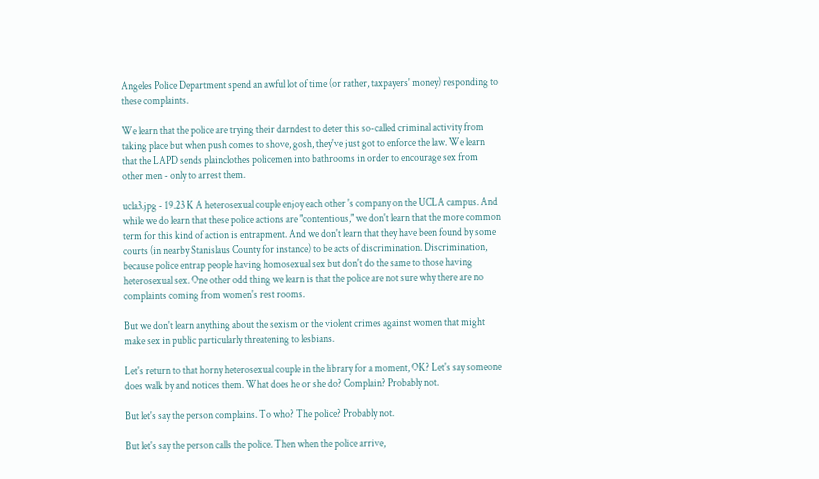Angeles Police Department spend an awful lot of time (or rather, taxpayers' money) responding to these complaints.

We learn that the police are trying their darndest to deter this so-called criminal activity from taking place but when push comes to shove, gosh, they've just got to enforce the law. We learn that the LAPD sends plainclothes policemen into bathrooms in order to encourage sex from other men - only to arrest them.

ucla3.jpg - 19.23 K A heterosexual couple enjoy each other 's company on the UCLA campus. And while we do learn that these police actions are "contentious," we don't learn that the more common term for this kind of action is entrapment. And we don't learn that they have been found by some courts (in nearby Stanislaus County for instance) to be acts of discrimination. Discrimination, because police entrap people having homosexual sex but don't do the same to those having heterosexual sex. One other odd thing we learn is that the police are not sure why there are no complaints coming from women's rest rooms.

But we don't learn anything about the sexism or the violent crimes against women that might make sex in public particularly threatening to lesbians.

Let's return to that horny heterosexual couple in the library for a moment, OK? Let's say someone does walk by and notices them. What does he or she do? Complain? Probably not.

But let's say the person complains. To who? The police? Probably not.

But let's say the person calls the police. Then when the police arrive,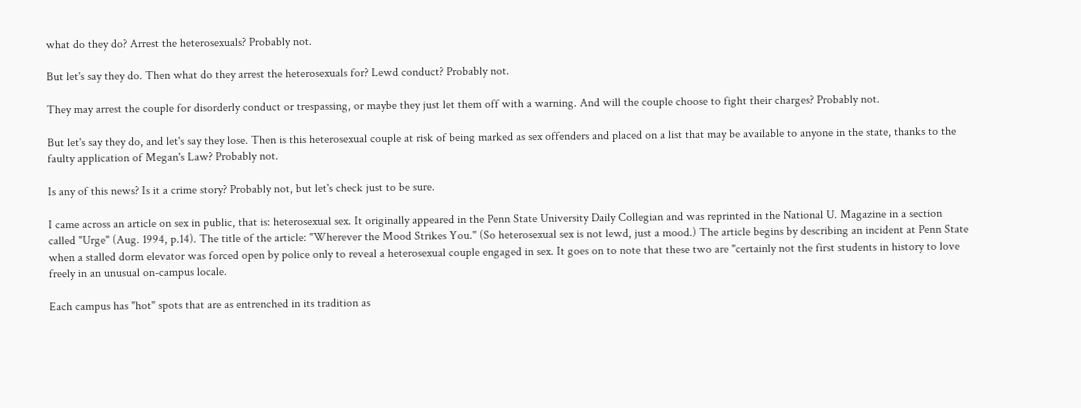what do they do? Arrest the heterosexuals? Probably not.

But let's say they do. Then what do they arrest the heterosexuals for? Lewd conduct? Probably not.

They may arrest the couple for disorderly conduct or trespassing, or maybe they just let them off with a warning. And will the couple choose to fight their charges? Probably not.

But let's say they do, and let's say they lose. Then is this heterosexual couple at risk of being marked as sex offenders and placed on a list that may be available to anyone in the state, thanks to the faulty application of Megan's Law? Probably not.

Is any of this news? Is it a crime story? Probably not, but let's check just to be sure.

I came across an article on sex in public, that is: heterosexual sex. It originally appeared in the Penn State University Daily Collegian and was reprinted in the National U. Magazine in a section called "Urge" (Aug. 1994, p.14). The title of the article: "Wherever the Mood Strikes You." (So heterosexual sex is not lewd, just a mood.) The article begins by describing an incident at Penn State when a stalled dorm elevator was forced open by police only to reveal a heterosexual couple engaged in sex. It goes on to note that these two are "certainly not the first students in history to love freely in an unusual on-campus locale.

Each campus has "hot" spots that are as entrenched in its tradition as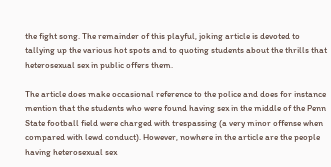the fight song. The remainder of this playful, joking article is devoted to tallying up the various hot spots and to quoting students about the thrills that heterosexual sex in public offers them.

The article does make occasional reference to the police and does for instance mention that the students who were found having sex in the middle of the Penn State football field were charged with trespassing (a very minor offense when compared with lewd conduct). However, nowhere in the article are the people having heterosexual sex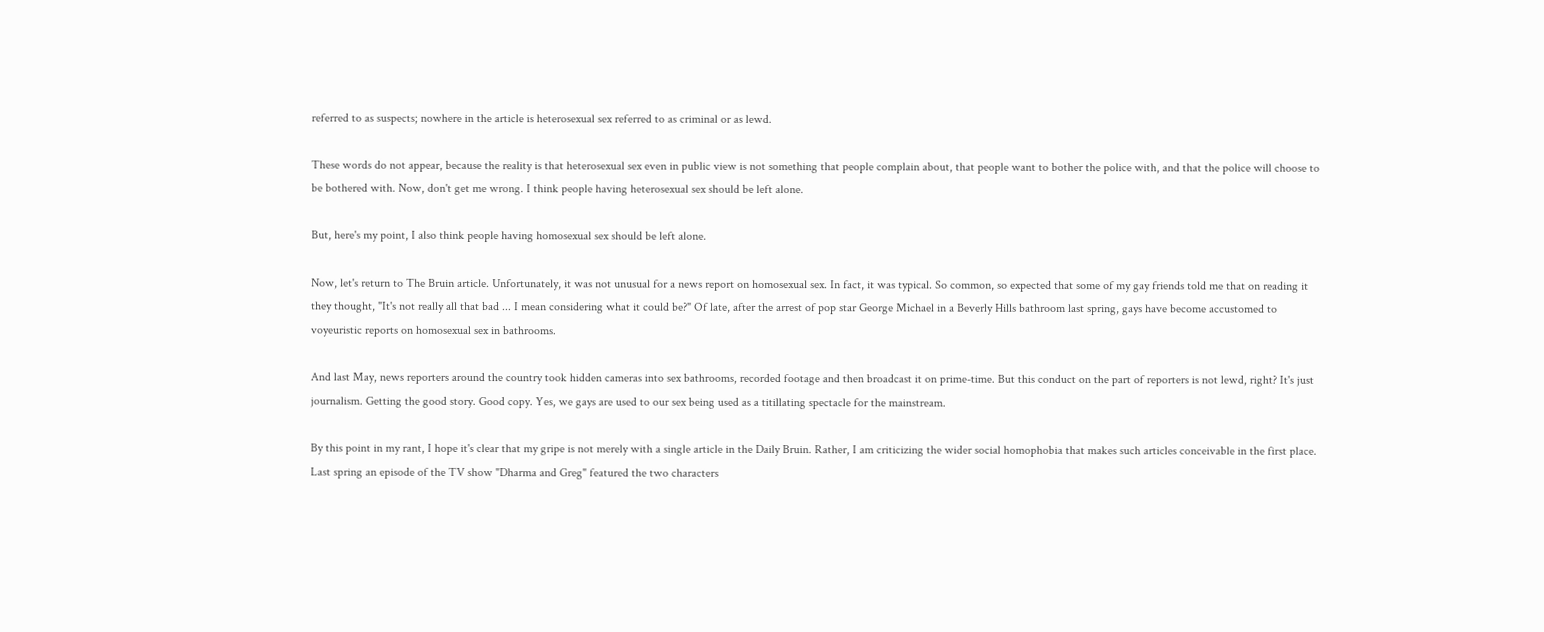referred to as suspects; nowhere in the article is heterosexual sex referred to as criminal or as lewd.

These words do not appear, because the reality is that heterosexual sex even in public view is not something that people complain about, that people want to bother the police with, and that the police will choose to be bothered with. Now, don't get me wrong. I think people having heterosexual sex should be left alone.

But, here's my point, I also think people having homosexual sex should be left alone.

Now, let's return to The Bruin article. Unfortunately, it was not unusual for a news report on homosexual sex. In fact, it was typical. So common, so expected that some of my gay friends told me that on reading it they thought, "It's not really all that bad ... I mean considering what it could be?" Of late, after the arrest of pop star George Michael in a Beverly Hills bathroom last spring, gays have become accustomed to voyeuristic reports on homosexual sex in bathrooms.

And last May, news reporters around the country took hidden cameras into sex bathrooms, recorded footage and then broadcast it on prime-time. But this conduct on the part of reporters is not lewd, right? It's just journalism. Getting the good story. Good copy. Yes, we gays are used to our sex being used as a titillating spectacle for the mainstream.

By this point in my rant, I hope it's clear that my gripe is not merely with a single article in the Daily Bruin. Rather, I am criticizing the wider social homophobia that makes such articles conceivable in the first place. Last spring an episode of the TV show "Dharma and Greg" featured the two characters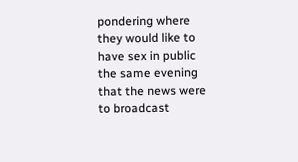pondering where they would like to have sex in public the same evening that the news were to broadcast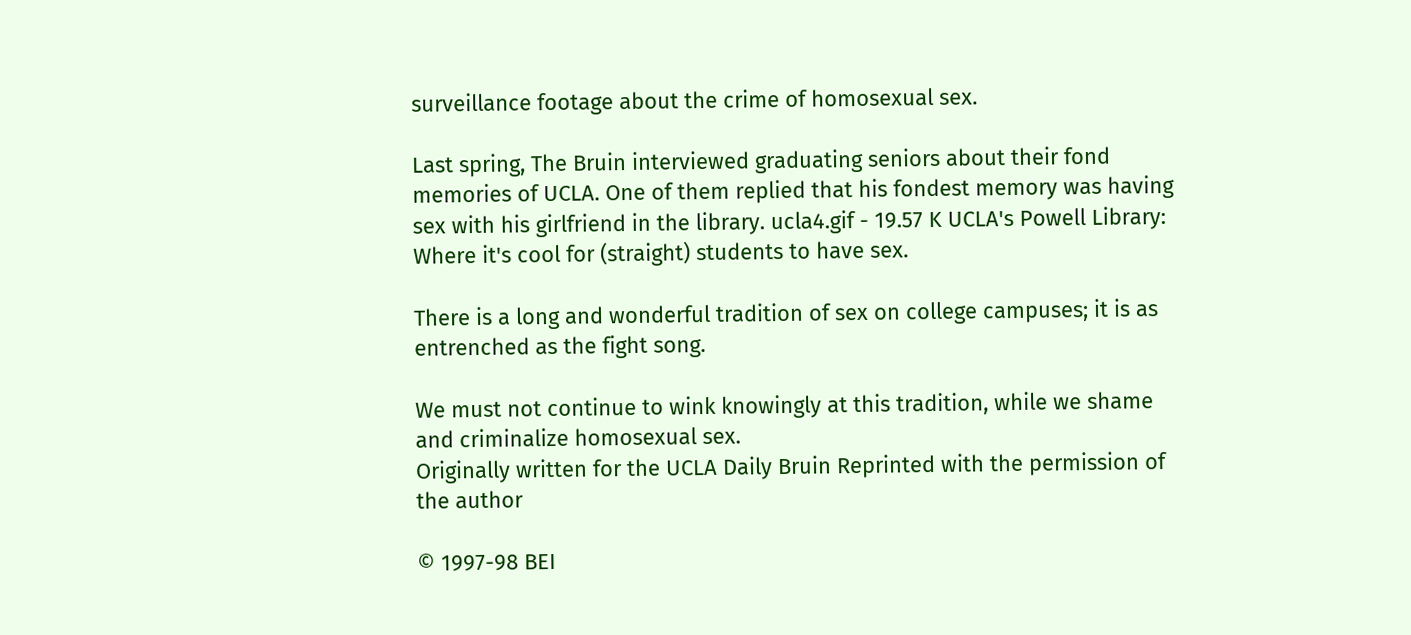surveillance footage about the crime of homosexual sex.

Last spring, The Bruin interviewed graduating seniors about their fond memories of UCLA. One of them replied that his fondest memory was having sex with his girlfriend in the library. ucla4.gif - 19.57 K UCLA's Powell Library: Where it's cool for (straight) students to have sex.

There is a long and wonderful tradition of sex on college campuses; it is as entrenched as the fight song.

We must not continue to wink knowingly at this tradition, while we shame and criminalize homosexual sex.
Originally written for the UCLA Daily Bruin Reprinted with the permission of the author

© 1997-98 BEI